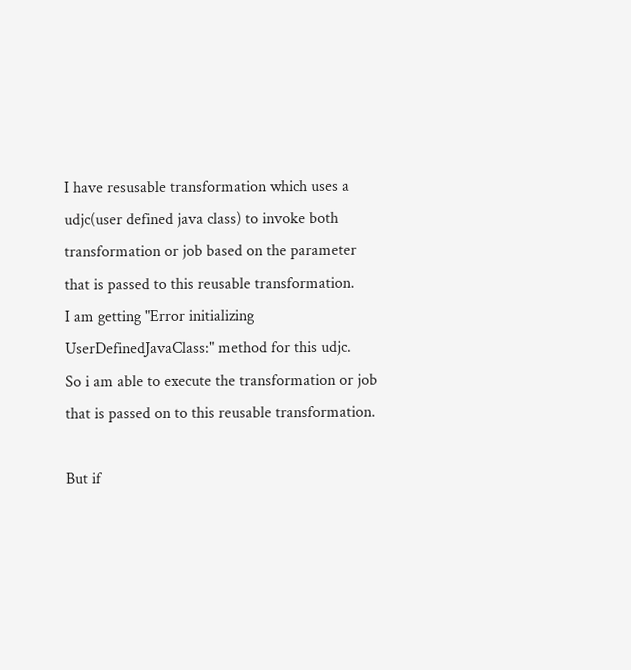I have resusable transformation which uses a udjc(user defined java class) to invoke both transformation or job based on the parameter
that is passed to this reusable transformation.
I am getting "Error initializing UserDefinedJavaClass:" method for this udjc.
So i am able to execute the transformation or job that is passed on to this reusable transformation.

But if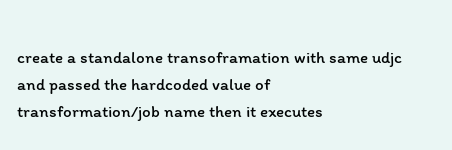create a standalone transoframation with same udjc and passed the hardcoded value of transformation/job name then it executes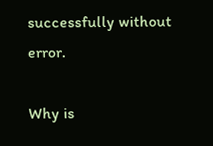successfully without error.

Why is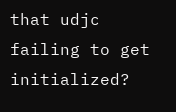that udjc failing to get initialized?